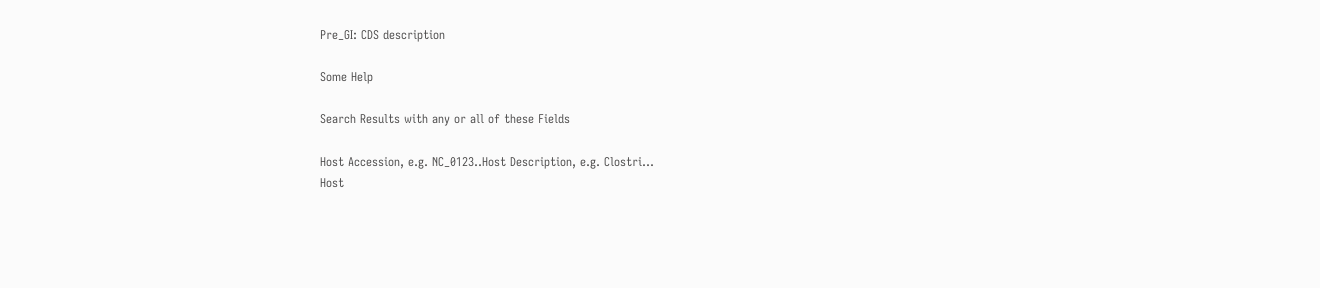Pre_GI: CDS description

Some Help

Search Results with any or all of these Fields

Host Accession, e.g. NC_0123..Host Description, e.g. Clostri...
Host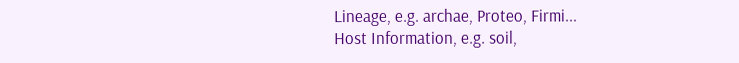Lineage, e.g. archae, Proteo, Firmi...
Host Information, e.g. soil,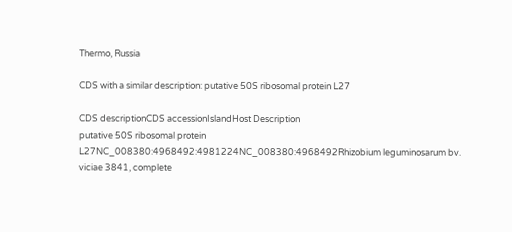Thermo, Russia

CDS with a similar description: putative 50S ribosomal protein L27

CDS descriptionCDS accessionIslandHost Description
putative 50S ribosomal protein L27NC_008380:4968492:4981224NC_008380:4968492Rhizobium leguminosarum bv. viciae 3841, complete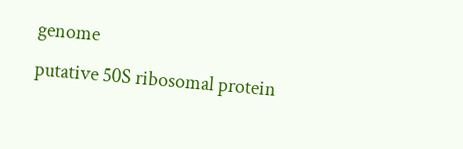genome
putative 50S ribosomal protein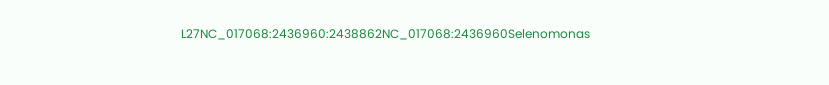L27NC_017068:2436960:2438862NC_017068:2436960Selenomonas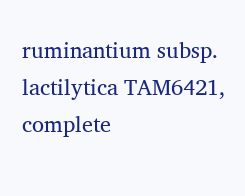ruminantium subsp. lactilytica TAM6421, complete